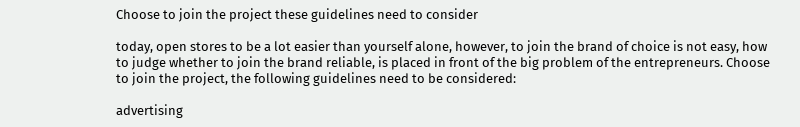Choose to join the project these guidelines need to consider

today, open stores to be a lot easier than yourself alone, however, to join the brand of choice is not easy, how to judge whether to join the brand reliable, is placed in front of the big problem of the entrepreneurs. Choose to join the project, the following guidelines need to be considered:

advertising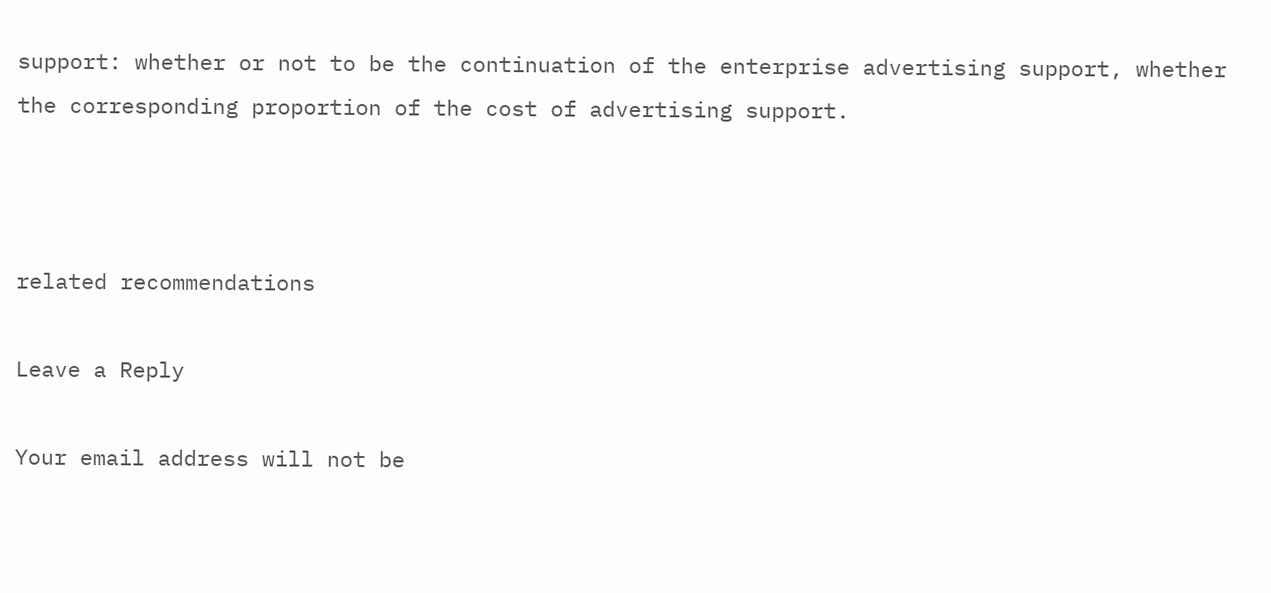support: whether or not to be the continuation of the enterprise advertising support, whether the corresponding proportion of the cost of advertising support.



related recommendations

Leave a Reply

Your email address will not be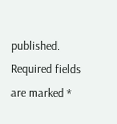published. Required fields are marked *